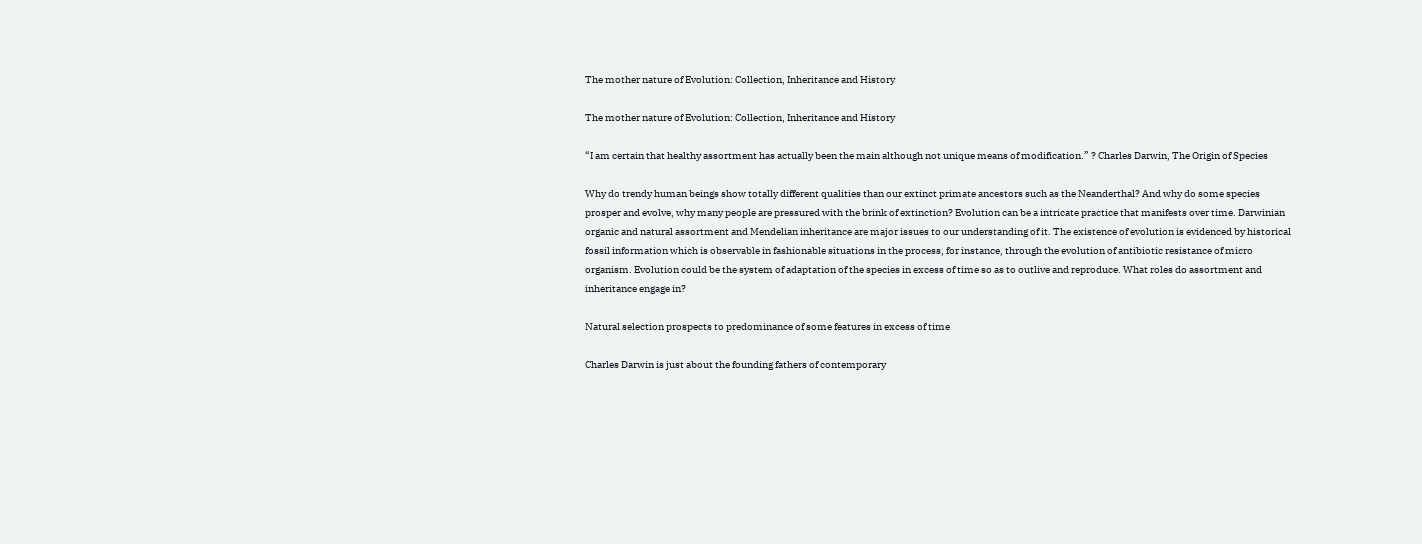The mother nature of Evolution: Collection, Inheritance and History

The mother nature of Evolution: Collection, Inheritance and History

“I am certain that healthy assortment has actually been the main although not unique means of modification.” ? Charles Darwin, The Origin of Species

Why do trendy human beings show totally different qualities than our extinct primate ancestors such as the Neanderthal? And why do some species prosper and evolve, why many people are pressured with the brink of extinction? Evolution can be a intricate practice that manifests over time. Darwinian organic and natural assortment and Mendelian inheritance are major issues to our understanding of it. The existence of evolution is evidenced by historical fossil information which is observable in fashionable situations in the process, for instance, through the evolution of antibiotic resistance of micro organism. Evolution could be the system of adaptation of the species in excess of time so as to outlive and reproduce. What roles do assortment and inheritance engage in?

Natural selection prospects to predominance of some features in excess of time

Charles Darwin is just about the founding fathers of contemporary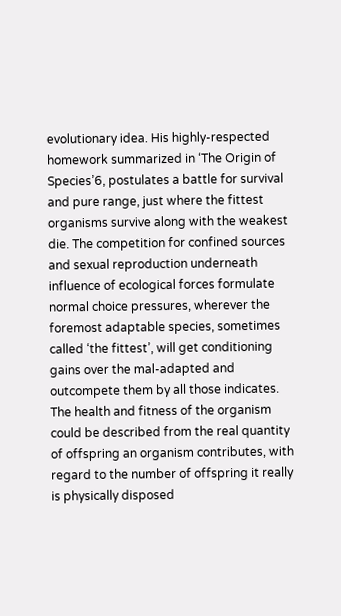evolutionary idea. His highly-respected homework summarized in ‘The Origin of Species’6, postulates a battle for survival and pure range, just where the fittest organisms survive along with the weakest die. The competition for confined sources and sexual reproduction underneath influence of ecological forces formulate normal choice pressures, wherever the foremost adaptable species, sometimes called ‘the fittest’, will get conditioning gains over the mal-adapted and outcompete them by all those indicates. The health and fitness of the organism could be described from the real quantity of offspring an organism contributes, with regard to the number of offspring it really is physically disposed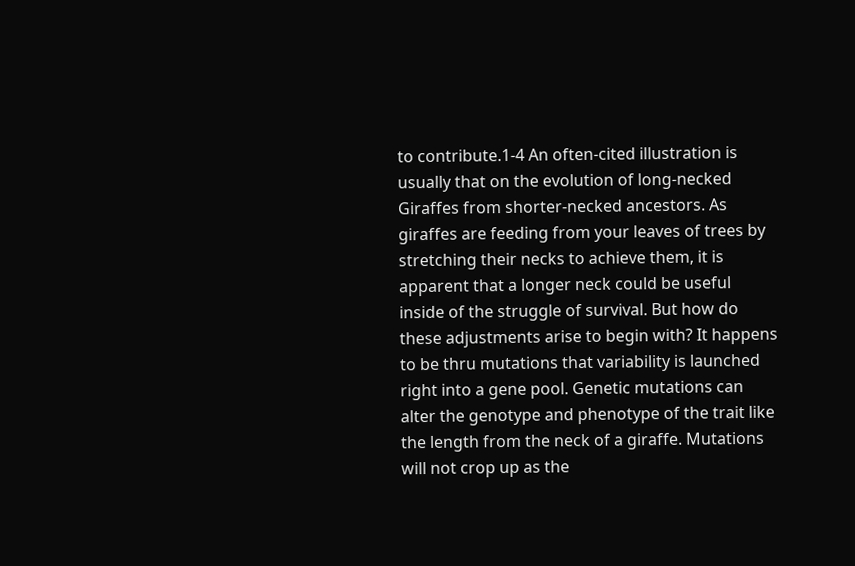to contribute.1-4 An often-cited illustration is usually that on the evolution of long-necked Giraffes from shorter-necked ancestors. As giraffes are feeding from your leaves of trees by stretching their necks to achieve them, it is apparent that a longer neck could be useful inside of the struggle of survival. But how do these adjustments arise to begin with? It happens to be thru mutations that variability is launched right into a gene pool. Genetic mutations can alter the genotype and phenotype of the trait like the length from the neck of a giraffe. Mutations will not crop up as the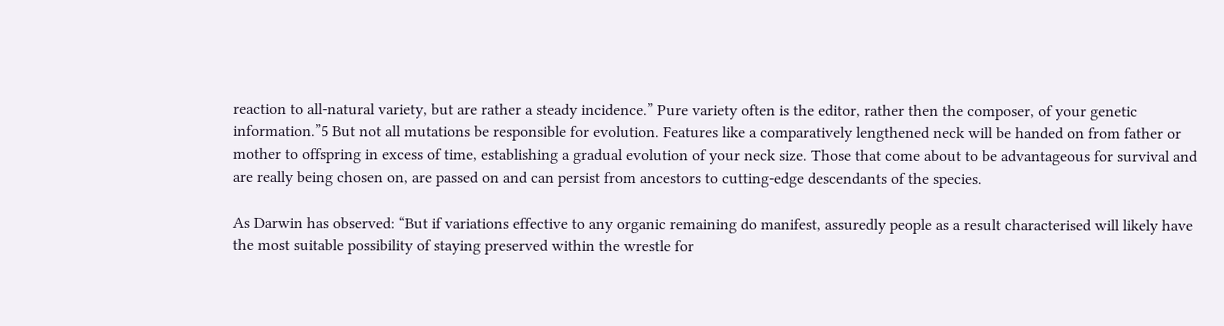reaction to all-natural variety, but are rather a steady incidence.” Pure variety often is the editor, rather then the composer, of your genetic information.”5 But not all mutations be responsible for evolution. Features like a comparatively lengthened neck will be handed on from father or mother to offspring in excess of time, establishing a gradual evolution of your neck size. Those that come about to be advantageous for survival and are really being chosen on, are passed on and can persist from ancestors to cutting-edge descendants of the species.

As Darwin has observed: “But if variations effective to any organic remaining do manifest, assuredly people as a result characterised will likely have the most suitable possibility of staying preserved within the wrestle for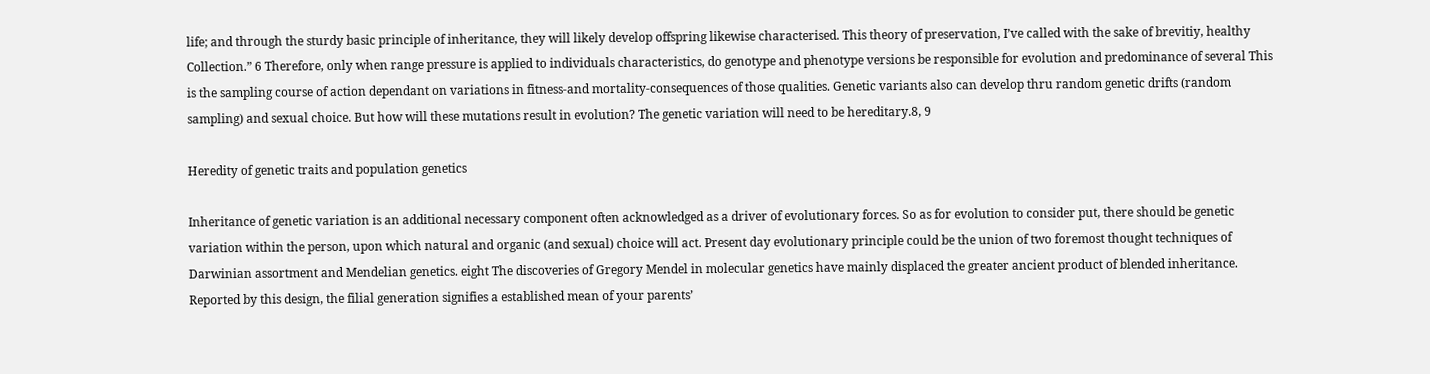life; and through the sturdy basic principle of inheritance, they will likely develop offspring likewise characterised. This theory of preservation, I’ve called with the sake of brevitiy, healthy Collection.” 6 Therefore, only when range pressure is applied to individuals characteristics, do genotype and phenotype versions be responsible for evolution and predominance of several This is the sampling course of action dependant on variations in fitness-and mortality-consequences of those qualities. Genetic variants also can develop thru random genetic drifts (random sampling) and sexual choice. But how will these mutations result in evolution? The genetic variation will need to be hereditary.8, 9

Heredity of genetic traits and population genetics

Inheritance of genetic variation is an additional necessary component often acknowledged as a driver of evolutionary forces. So as for evolution to consider put, there should be genetic variation within the person, upon which natural and organic (and sexual) choice will act. Present day evolutionary principle could be the union of two foremost thought techniques of Darwinian assortment and Mendelian genetics. eight The discoveries of Gregory Mendel in molecular genetics have mainly displaced the greater ancient product of blended inheritance. Reported by this design, the filial generation signifies a established mean of your parents’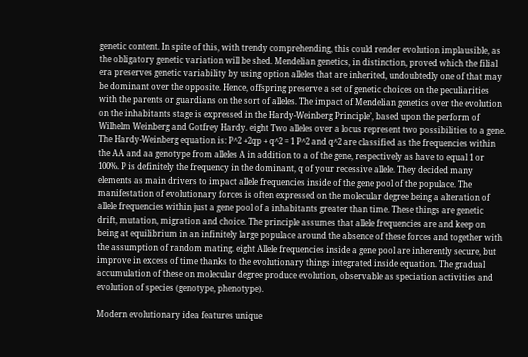genetic content. In spite of this, with trendy comprehending, this could render evolution implausible, as the obligatory genetic variation will be shed. Mendelian genetics, in distinction, proved which the filial era preserves genetic variability by using option alleles that are inherited, undoubtedly one of that may be dominant over the opposite. Hence, offspring preserve a set of genetic choices on the peculiarities with the parents or guardians on the sort of alleles. The impact of Mendelian genetics over the evolution on the inhabitants stage is expressed in the Hardy-Weinberg Principle’, based upon the perform of Wilhelm Weinberg and Gotfrey Hardy. eight Two alleles over a locus represent two possibilities to a gene. The Hardy-Weinberg equation is: P^2 +2qp + q^2 = 1 P^2 and q^2 are classified as the frequencies within the AA and aa genotype from alleles A in addition to a of the gene, respectively as have to equal 1 or 100%. P is definitely the frequency in the dominant, q of your recessive allele. They decided many elements as main drivers to impact allele frequencies inside of the gene pool of the populace. The manifestation of evolutionary forces is often expressed on the molecular degree being a alteration of allele frequencies within just a gene pool of a inhabitants greater than time. These things are genetic drift, mutation, migration and choice. The principle assumes that allele frequencies are and keep on being at equilibrium in an infinitely large populace around the absence of these forces and together with the assumption of random mating. eight Allele frequencies inside a gene pool are inherently secure, but improve in excess of time thanks to the evolutionary things integrated inside equation. The gradual accumulation of these on molecular degree produce evolution, observable as speciation activities and evolution of species (genotype, phenotype).

Modern evolutionary idea features unique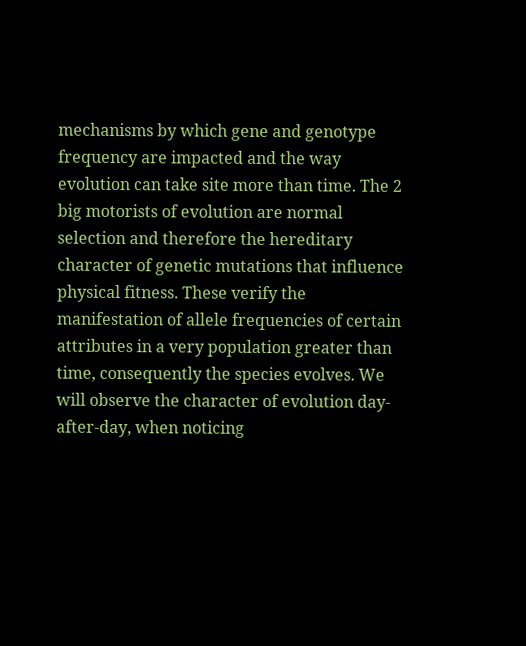mechanisms by which gene and genotype frequency are impacted and the way evolution can take site more than time. The 2 big motorists of evolution are normal selection and therefore the hereditary character of genetic mutations that influence physical fitness. These verify the manifestation of allele frequencies of certain attributes in a very population greater than time, consequently the species evolves. We will observe the character of evolution day-after-day, when noticing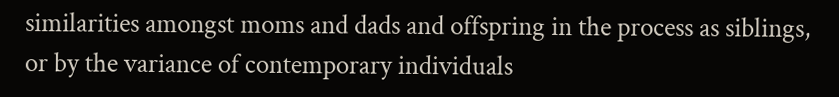similarities amongst moms and dads and offspring in the process as siblings, or by the variance of contemporary individuals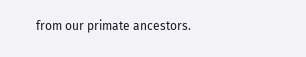from our primate ancestors.